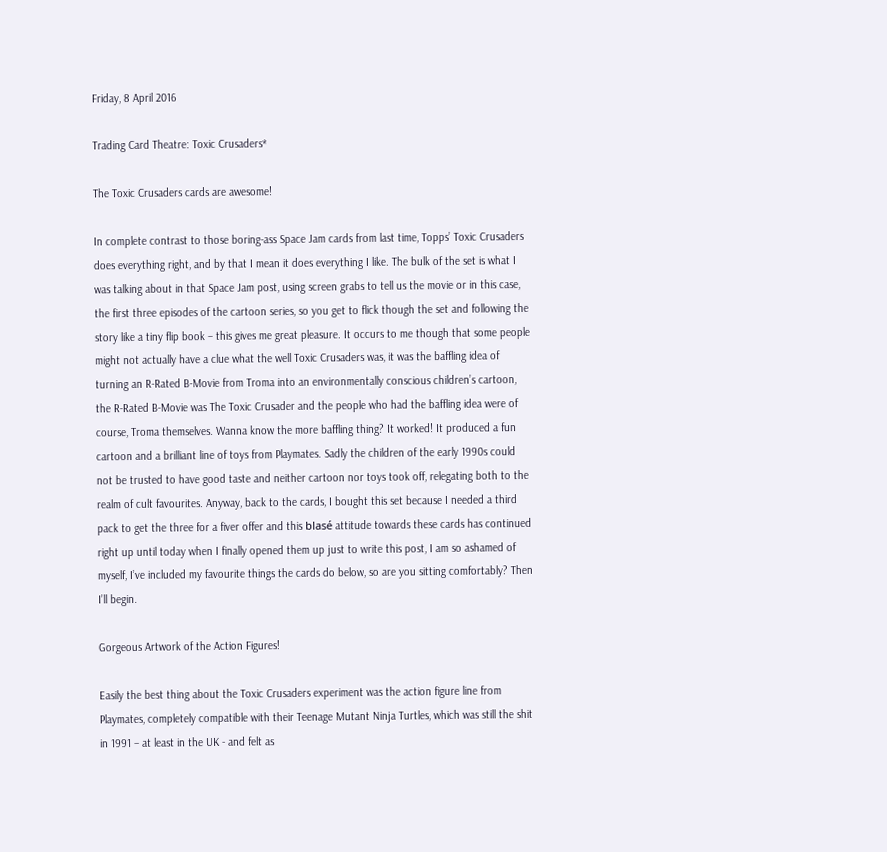Friday, 8 April 2016

Trading Card Theatre: Toxic Crusaders*

The Toxic Crusaders cards are awesome!

In complete contrast to those boring-ass Space Jam cards from last time, Topps’ Toxic Crusaders does everything right, and by that I mean it does everything I like. The bulk of the set is what I was talking about in that Space Jam post, using screen grabs to tell us the movie or in this case, the first three episodes of the cartoon series, so you get to flick though the set and following the story like a tiny flip book – this gives me great pleasure. It occurs to me though that some people might not actually have a clue what the well Toxic Crusaders was, it was the baffling idea of turning an R-Rated B-Movie from Troma into an environmentally conscious children’s cartoon, the R-Rated B-Movie was The Toxic Crusader and the people who had the baffling idea were of course, Troma themselves. Wanna know the more baffling thing? It worked! It produced a fun cartoon and a brilliant line of toys from Playmates. Sadly the children of the early 1990s could not be trusted to have good taste and neither cartoon nor toys took off, relegating both to the realm of cult favourites. Anyway, back to the cards, I bought this set because I needed a third pack to get the three for a fiver offer and this blasé attitude towards these cards has continued right up until today when I finally opened them up just to write this post, I am so ashamed of myself, I’ve included my favourite things the cards do below, so are you sitting comfortably? Then I’ll begin.

Gorgeous Artwork of the Action Figures!

Easily the best thing about the Toxic Crusaders experiment was the action figure line from Playmates, completely compatible with their Teenage Mutant Ninja Turtles, which was still the shit in 1991 – at least in the UK - and felt as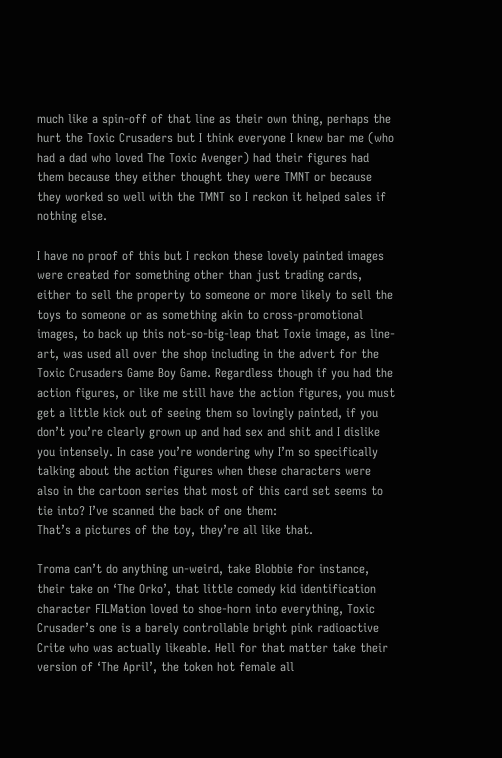much like a spin-off of that line as their own thing, perhaps the hurt the Toxic Crusaders but I think everyone I knew bar me (who had a dad who loved The Toxic Avenger) had their figures had them because they either thought they were TMNT or because they worked so well with the TMNT so I reckon it helped sales if nothing else.

I have no proof of this but I reckon these lovely painted images were created for something other than just trading cards, either to sell the property to someone or more likely to sell the toys to someone or as something akin to cross-promotional images, to back up this not-so-big-leap that Toxie image, as line-art, was used all over the shop including in the advert for the Toxic Crusaders Game Boy Game. Regardless though if you had the action figures, or like me still have the action figures, you must get a little kick out of seeing them so lovingly painted, if you don’t you’re clearly grown up and had sex and shit and I dislike you intensely. In case you’re wondering why I’m so specifically talking about the action figures when these characters were also in the cartoon series that most of this card set seems to tie into? I’ve scanned the back of one them:
That’s a pictures of the toy, they’re all like that.

Troma can’t do anything un-weird, take Blobbie for instance, their take on ‘The Orko’, that little comedy kid identification character FILMation loved to shoe-horn into everything, Toxic Crusader’s one is a barely controllable bright pink radioactive Crite who was actually likeable. Hell for that matter take their version of ‘The April’, the token hot female all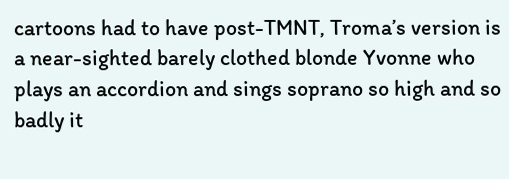cartoons had to have post-TMNT, Troma’s version is a near-sighted barely clothed blonde Yvonne who plays an accordion and sings soprano so high and so badly it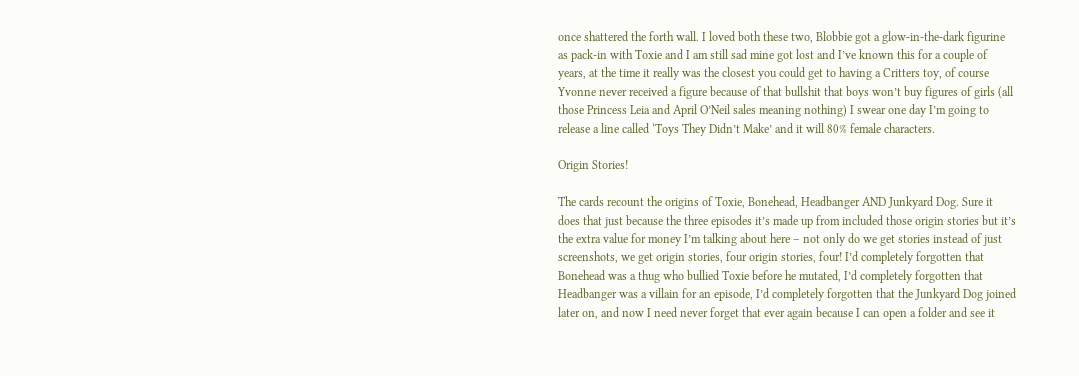once shattered the forth wall. I loved both these two, Blobbie got a glow-in-the-dark figurine as pack-in with Toxie and I am still sad mine got lost and I’ve known this for a couple of years, at the time it really was the closest you could get to having a Critters toy, of course Yvonne never received a figure because of that bullshit that boys won’t buy figures of girls (all those Princess Leia and April O’Neil sales meaning nothing) I swear one day I’m going to release a line called ‘Toys They Didn’t Make’ and it will 80% female characters.

Origin Stories!

The cards recount the origins of Toxie, Bonehead, Headbanger AND Junkyard Dog. Sure it does that just because the three episodes it’s made up from included those origin stories but it’s the extra value for money I’m talking about here – not only do we get stories instead of just screenshots, we get origin stories, four origin stories, four! I’d completely forgotten that Bonehead was a thug who bullied Toxie before he mutated, I’d completely forgotten that Headbanger was a villain for an episode, I’d completely forgotten that the Junkyard Dog joined later on, and now I need never forget that ever again because I can open a folder and see it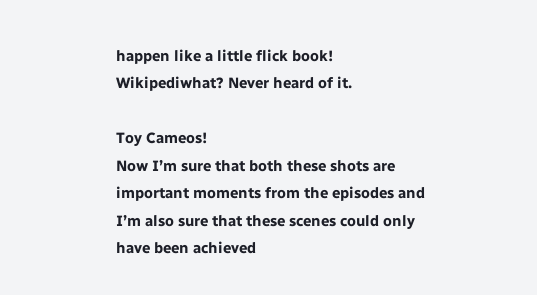happen like a little flick book! Wikipediwhat? Never heard of it.

Toy Cameos!
Now I’m sure that both these shots are important moments from the episodes and I’m also sure that these scenes could only have been achieved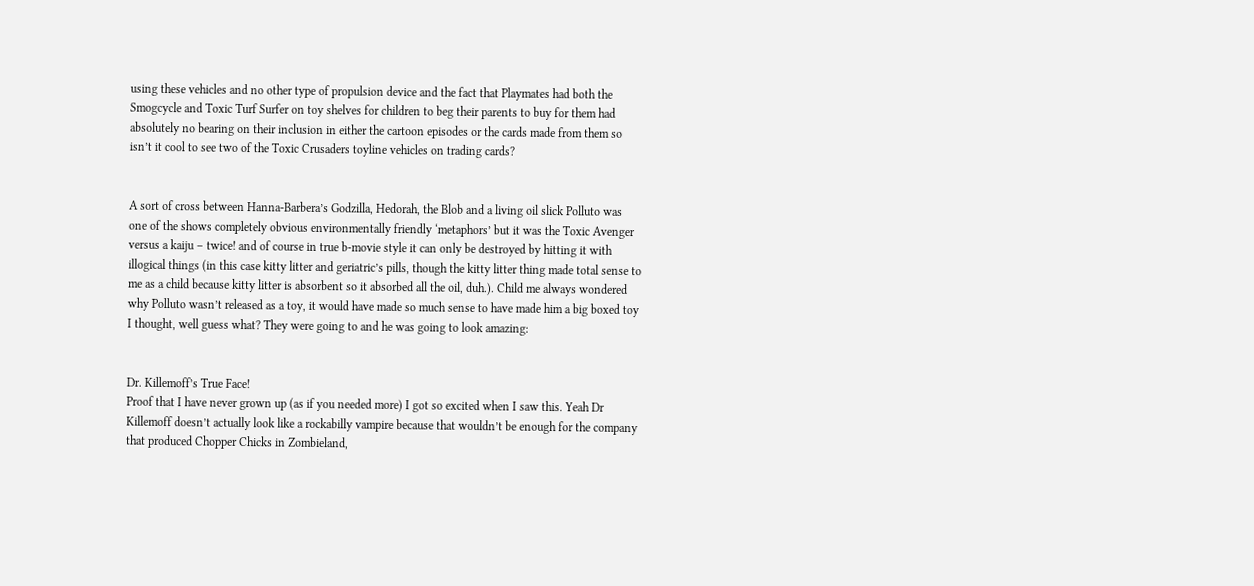using these vehicles and no other type of propulsion device and the fact that Playmates had both the Smogcycle and Toxic Turf Surfer on toy shelves for children to beg their parents to buy for them had absolutely no bearing on their inclusion in either the cartoon episodes or the cards made from them so isn’t it cool to see two of the Toxic Crusaders toyline vehicles on trading cards?


A sort of cross between Hanna-Barbera’s Godzilla, Hedorah, the Blob and a living oil slick Polluto was one of the shows completely obvious environmentally friendly ‘metaphors’ but it was the Toxic Avenger versus a kaiju – twice! and of course in true b-movie style it can only be destroyed by hitting it with illogical things (in this case kitty litter and geriatric’s pills, though the kitty litter thing made total sense to me as a child because kitty litter is absorbent so it absorbed all the oil, duh.). Child me always wondered why Polluto wasn’t released as a toy, it would have made so much sense to have made him a big boxed toy I thought, well guess what? They were going to and he was going to look amazing:


Dr. Killemoff’s True Face!
Proof that I have never grown up (as if you needed more) I got so excited when I saw this. Yeah Dr Killemoff doesn’t actually look like a rockabilly vampire because that wouldn’t be enough for the company that produced Chopper Chicks in Zombieland,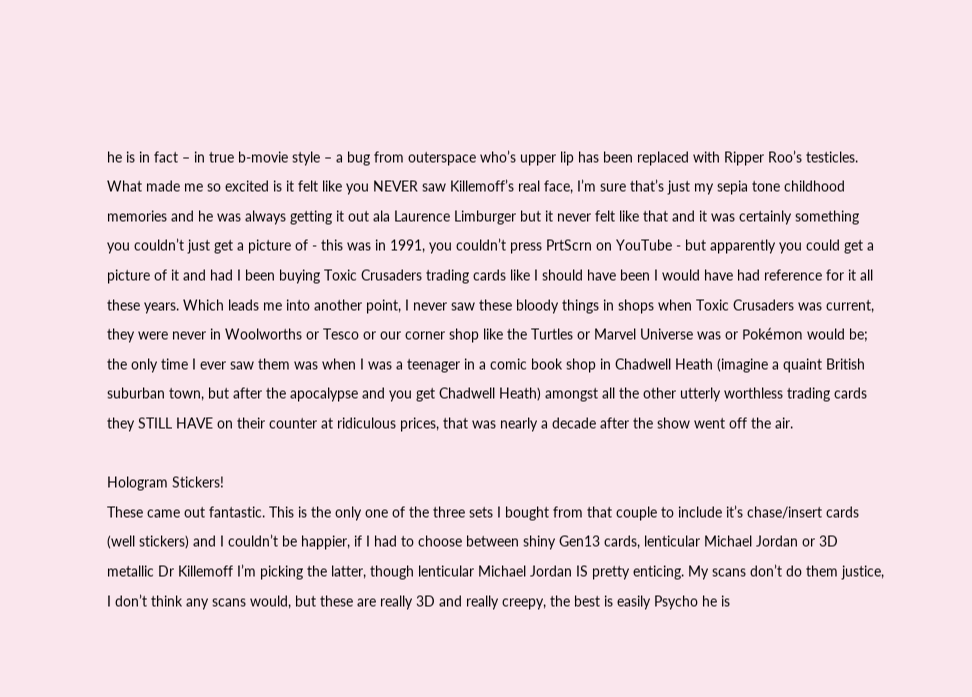he is in fact – in true b-movie style – a bug from outerspace who’s upper lip has been replaced with Ripper Roo’s testicles. What made me so excited is it felt like you NEVER saw Killemoff’s real face, I’m sure that’s just my sepia tone childhood memories and he was always getting it out ala Laurence Limburger but it never felt like that and it was certainly something you couldn’t just get a picture of - this was in 1991, you couldn’t press PrtScrn on YouTube - but apparently you could get a picture of it and had I been buying Toxic Crusaders trading cards like I should have been I would have had reference for it all these years. Which leads me into another point, I never saw these bloody things in shops when Toxic Crusaders was current, they were never in Woolworths or Tesco or our corner shop like the Turtles or Marvel Universe was or Pokémon would be; the only time I ever saw them was when I was a teenager in a comic book shop in Chadwell Heath (imagine a quaint British suburban town, but after the apocalypse and you get Chadwell Heath) amongst all the other utterly worthless trading cards they STILL HAVE on their counter at ridiculous prices, that was nearly a decade after the show went off the air.

Hologram Stickers!
These came out fantastic. This is the only one of the three sets I bought from that couple to include it’s chase/insert cards (well stickers) and I couldn’t be happier, if I had to choose between shiny Gen13 cards, lenticular Michael Jordan or 3D metallic Dr Killemoff I’m picking the latter, though lenticular Michael Jordan IS pretty enticing. My scans don’t do them justice, I don’t think any scans would, but these are really 3D and really creepy, the best is easily Psycho he is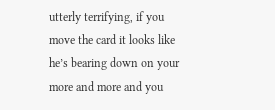utterly terrifying, if you move the card it looks like he’s bearing down on your more and more and you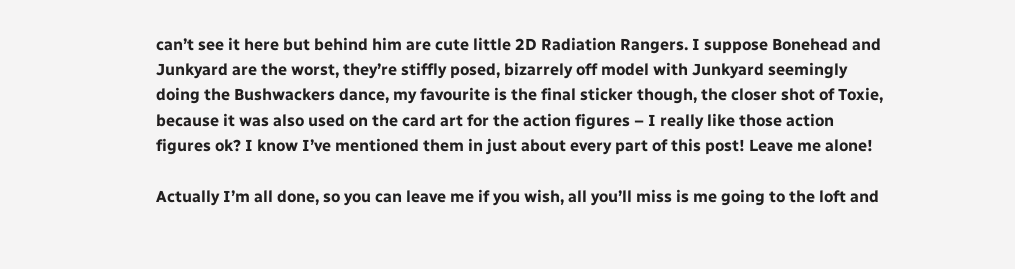can’t see it here but behind him are cute little 2D Radiation Rangers. I suppose Bonehead and Junkyard are the worst, they’re stiffly posed, bizarrely off model with Junkyard seemingly doing the Bushwackers dance, my favourite is the final sticker though, the closer shot of Toxie, because it was also used on the card art for the action figures – I really like those action figures ok? I know I’ve mentioned them in just about every part of this post! Leave me alone!

Actually I’m all done, so you can leave me if you wish, all you’ll miss is me going to the loft and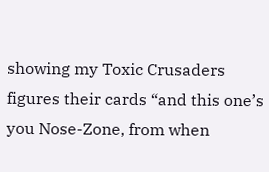showing my Toxic Crusaders figures their cards “and this one’s you Nose-Zone, from when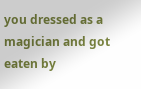you dressed as a magician and got eaten by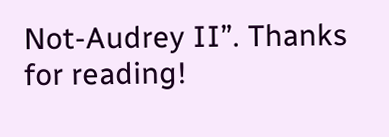Not-Audrey II”. Thanks for reading!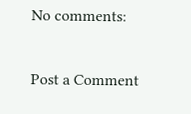No comments:

Post a Comment